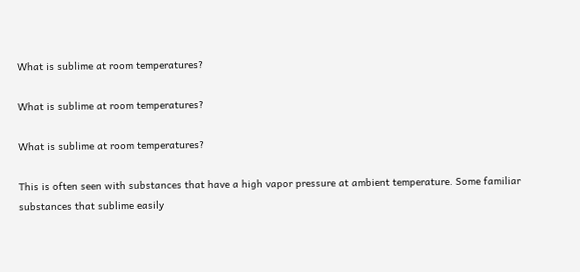What is sublime at room temperatures?

What is sublime at room temperatures?

What is sublime at room temperatures?

This is often seen with substances that have a high vapor pressure at ambient temperature. Some familiar substances that sublime easily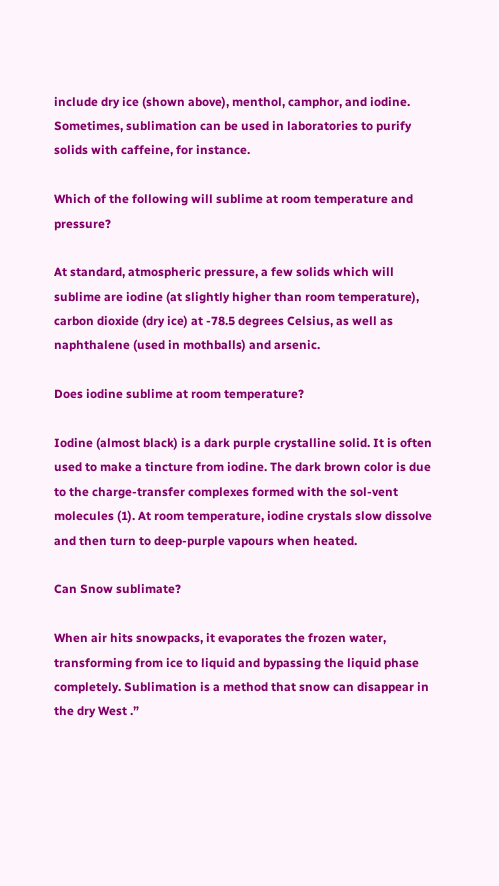include dry ice (shown above), menthol, camphor, and iodine. Sometimes, sublimation can be used in laboratories to purify solids with caffeine, for instance.

Which of the following will sublime at room temperature and pressure?

At standard, atmospheric pressure, a few solids which will sublime are iodine (at slightly higher than room temperature), carbon dioxide (dry ice) at -78.5 degrees Celsius, as well as naphthalene (used in mothballs) and arsenic.

Does iodine sublime at room temperature?

Iodine (almost black) is a dark purple crystalline solid. It is often used to make a tincture from iodine. The dark brown color is due to the charge-transfer complexes formed with the sol-vent molecules (1). At room temperature, iodine crystals slow dissolve and then turn to deep-purple vapours when heated.

Can Snow sublimate?

When air hits snowpacks, it evaporates the frozen water, transforming from ice to liquid and bypassing the liquid phase completely. Sublimation is a method that snow can disappear in the dry West .”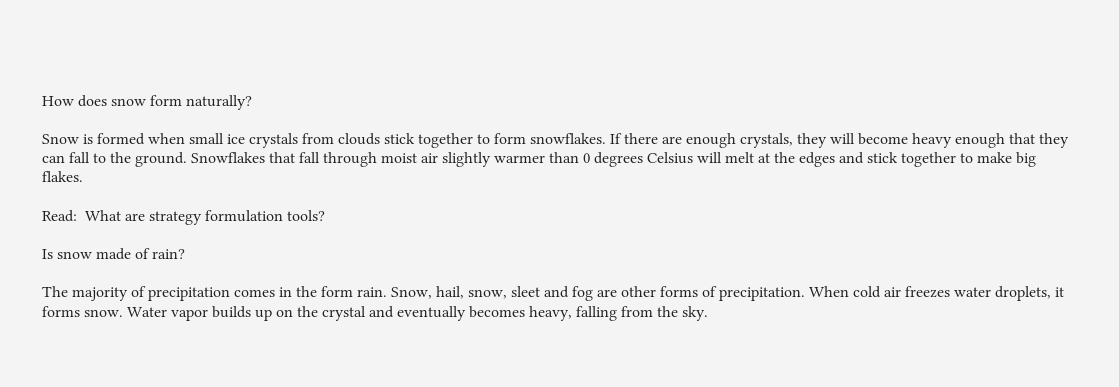How does snow form naturally?

Snow is formed when small ice crystals from clouds stick together to form snowflakes. If there are enough crystals, they will become heavy enough that they can fall to the ground. Snowflakes that fall through moist air slightly warmer than 0 degrees Celsius will melt at the edges and stick together to make big flakes.

Read:  What are strategy formulation tools?

Is snow made of rain?

The majority of precipitation comes in the form rain. Snow, hail, snow, sleet and fog are other forms of precipitation. When cold air freezes water droplets, it forms snow. Water vapor builds up on the crystal and eventually becomes heavy, falling from the sky.